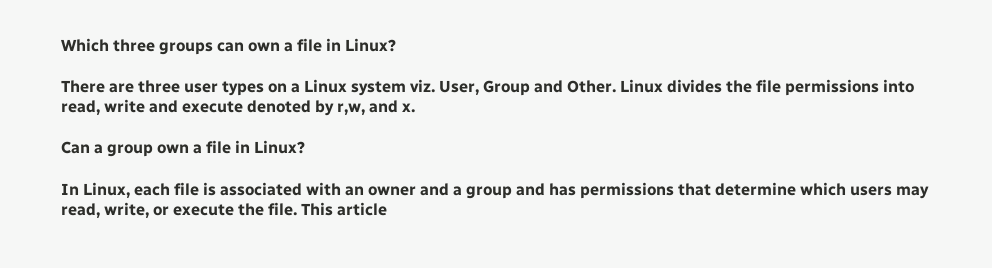Which three groups can own a file in Linux?

There are three user types on a Linux system viz. User, Group and Other. Linux divides the file permissions into read, write and execute denoted by r,w, and x.

Can a group own a file in Linux?

In Linux, each file is associated with an owner and a group and has permissions that determine which users may read, write, or execute the file. This article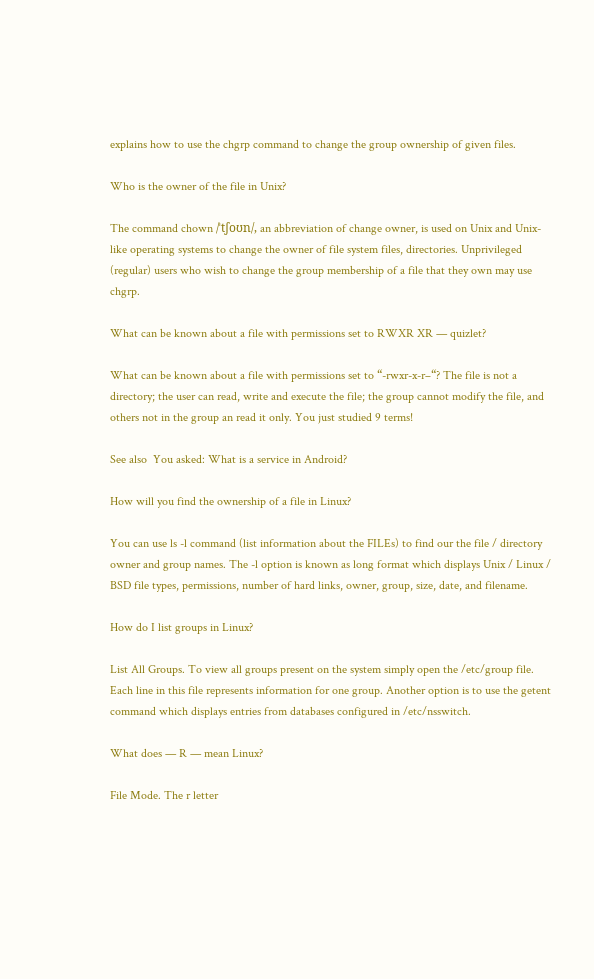explains how to use the chgrp command to change the group ownership of given files.

Who is the owner of the file in Unix?

The command chown /ˈtʃoʊn/, an abbreviation of change owner, is used on Unix and Unix-like operating systems to change the owner of file system files, directories. Unprivileged (regular) users who wish to change the group membership of a file that they own may use chgrp.

What can be known about a file with permissions set to RWXR XR — quizlet?

What can be known about a file with permissions set to “-rwxr-x-r–“? The file is not a directory; the user can read, write and execute the file; the group cannot modify the file, and others not in the group an read it only. You just studied 9 terms!

See also  You asked: What is a service in Android?

How will you find the ownership of a file in Linux?

You can use ls -l command (list information about the FILEs) to find our the file / directory owner and group names. The -l option is known as long format which displays Unix / Linux / BSD file types, permissions, number of hard links, owner, group, size, date, and filename.

How do I list groups in Linux?

List All Groups. To view all groups present on the system simply open the /etc/group file. Each line in this file represents information for one group. Another option is to use the getent command which displays entries from databases configured in /etc/nsswitch.

What does — R — mean Linux?

File Mode. The r letter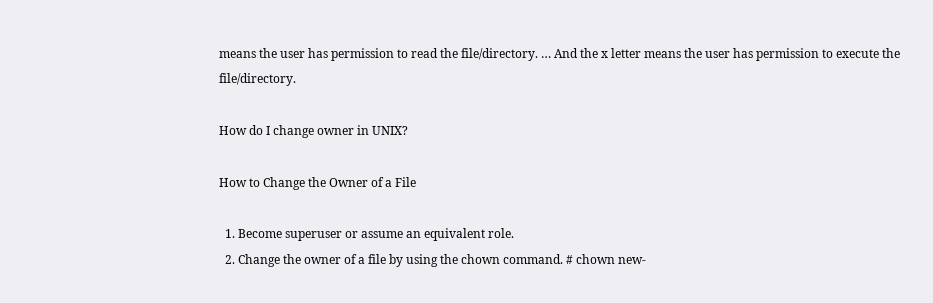means the user has permission to read the file/directory. … And the x letter means the user has permission to execute the file/directory.

How do I change owner in UNIX?

How to Change the Owner of a File

  1. Become superuser or assume an equivalent role.
  2. Change the owner of a file by using the chown command. # chown new-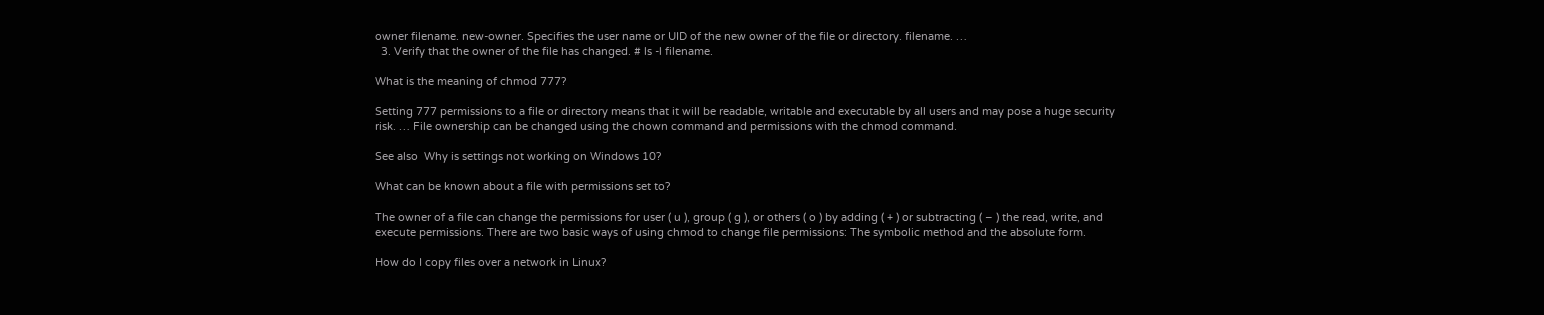owner filename. new-owner. Specifies the user name or UID of the new owner of the file or directory. filename. …
  3. Verify that the owner of the file has changed. # ls -l filename.

What is the meaning of chmod 777?

Setting 777 permissions to a file or directory means that it will be readable, writable and executable by all users and may pose a huge security risk. … File ownership can be changed using the chown command and permissions with the chmod command.

See also  Why is settings not working on Windows 10?

What can be known about a file with permissions set to?

The owner of a file can change the permissions for user ( u ), group ( g ), or others ( o ) by adding ( + ) or subtracting ( – ) the read, write, and execute permissions. There are two basic ways of using chmod to change file permissions: The symbolic method and the absolute form.

How do I copy files over a network in Linux?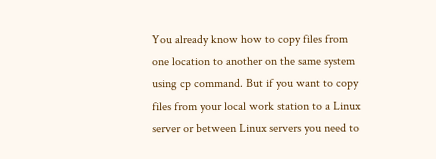You already know how to copy files from one location to another on the same system using cp command. But if you want to copy files from your local work station to a Linux server or between Linux servers you need to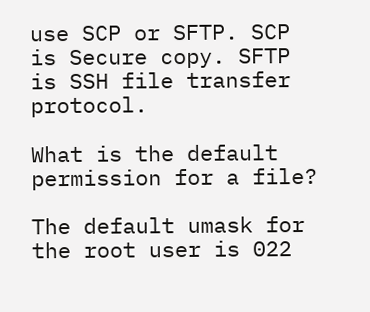use SCP or SFTP. SCP is Secure copy. SFTP is SSH file transfer protocol.

What is the default permission for a file?

The default umask for the root user is 022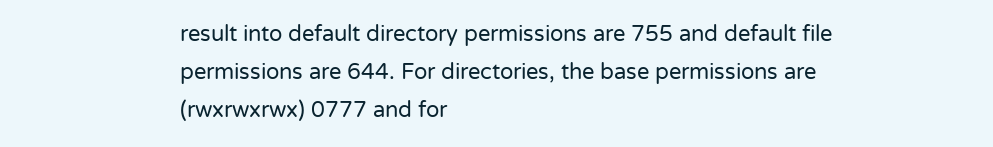result into default directory permissions are 755 and default file permissions are 644. For directories, the base permissions are (rwxrwxrwx) 0777 and for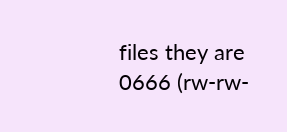files they are 0666 (rw-rw-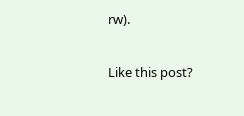rw).

Like this post?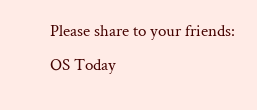Please share to your friends:
OS Today